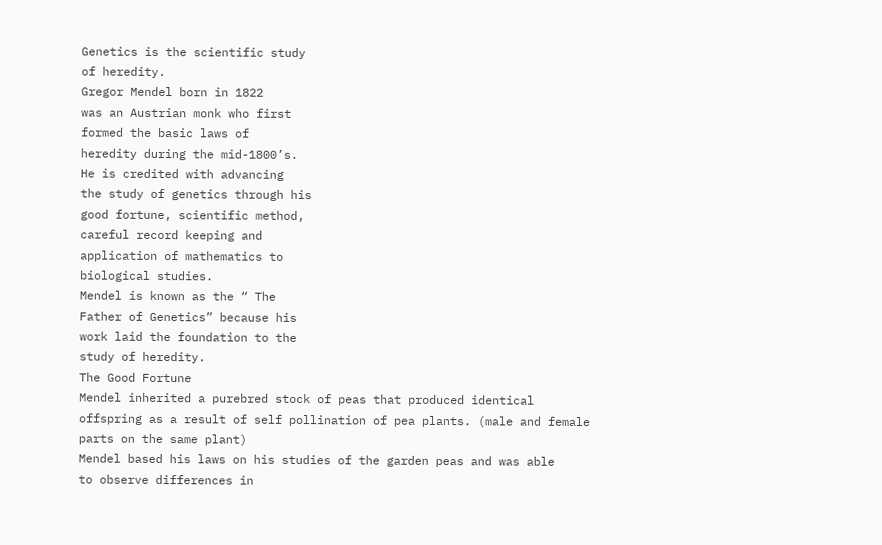Genetics is the scientific study
of heredity.
Gregor Mendel born in 1822
was an Austrian monk who first
formed the basic laws of
heredity during the mid-1800’s.
He is credited with advancing
the study of genetics through his
good fortune, scientific method,
careful record keeping and
application of mathematics to
biological studies.
Mendel is known as the “ The
Father of Genetics” because his
work laid the foundation to the
study of heredity.
The Good Fortune
Mendel inherited a purebred stock of peas that produced identical
offspring as a result of self pollination of pea plants. (male and female
parts on the same plant)
Mendel based his laws on his studies of the garden peas and was able
to observe differences in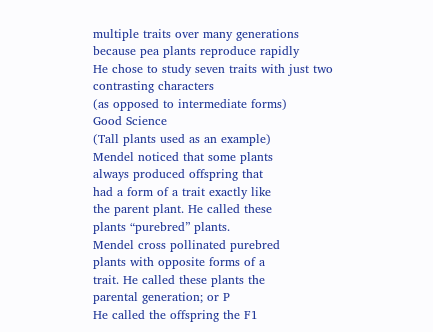multiple traits over many generations
because pea plants reproduce rapidly
He chose to study seven traits with just two contrasting characters
(as opposed to intermediate forms)
Good Science
(Tall plants used as an example)
Mendel noticed that some plants
always produced offspring that
had a form of a trait exactly like
the parent plant. He called these
plants “purebred” plants.
Mendel cross pollinated purebred
plants with opposite forms of a
trait. He called these plants the
parental generation; or P
He called the offspring the F1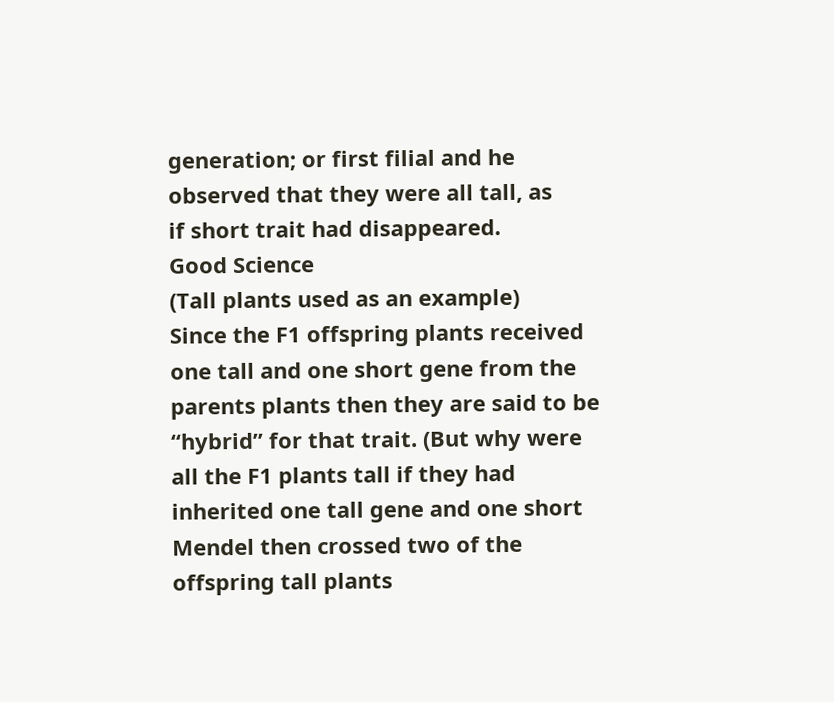generation; or first filial and he
observed that they were all tall, as
if short trait had disappeared.
Good Science
(Tall plants used as an example)
Since the F1 offspring plants received
one tall and one short gene from the
parents plants then they are said to be
“hybrid” for that trait. (But why were
all the F1 plants tall if they had
inherited one tall gene and one short
Mendel then crossed two of the
offspring tall plants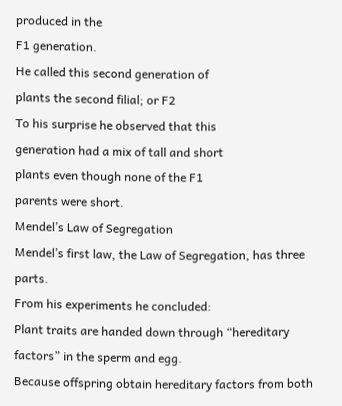produced in the
F1 generation.
He called this second generation of
plants the second filial; or F2
To his surprise he observed that this
generation had a mix of tall and short
plants even though none of the F1
parents were short.
Mendel’s Law of Segregation
Mendel’s first law, the Law of Segregation, has three parts.
From his experiments he concluded:
Plant traits are handed down through “hereditary
factors” in the sperm and egg.
Because offspring obtain hereditary factors from both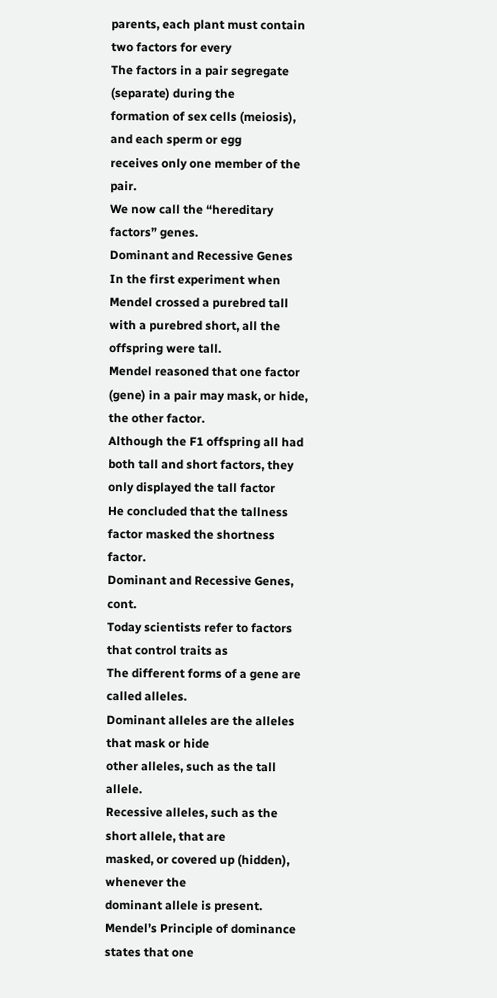parents, each plant must contain two factors for every
The factors in a pair segregate (separate) during the
formation of sex cells (meiosis), and each sperm or egg
receives only one member of the pair.
We now call the “hereditary factors” genes.
Dominant and Recessive Genes
In the first experiment when
Mendel crossed a purebred tall
with a purebred short, all the
offspring were tall.
Mendel reasoned that one factor
(gene) in a pair may mask, or hide,
the other factor.
Although the F1 offspring all had
both tall and short factors, they
only displayed the tall factor
He concluded that the tallness
factor masked the shortness factor.
Dominant and Recessive Genes, cont.
Today scientists refer to factors that control traits as
The different forms of a gene are called alleles.
Dominant alleles are the alleles that mask or hide
other alleles, such as the tall allele.
Recessive alleles, such as the short allele, that are
masked, or covered up (hidden), whenever the
dominant allele is present.
Mendel’s Principle of dominance states that one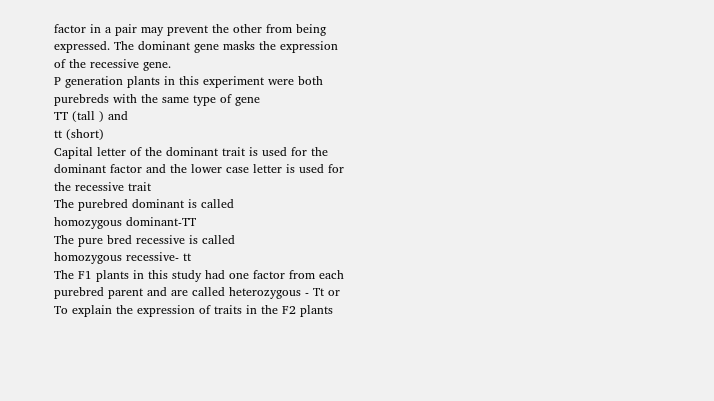factor in a pair may prevent the other from being
expressed. The dominant gene masks the expression
of the recessive gene.
P generation plants in this experiment were both
purebreds with the same type of gene
TT (tall ) and
tt (short)
Capital letter of the dominant trait is used for the
dominant factor and the lower case letter is used for
the recessive trait
The purebred dominant is called
homozygous dominant-TT
The pure bred recessive is called
homozygous recessive- tt
The F1 plants in this study had one factor from each
purebred parent and are called heterozygous - Tt or
To explain the expression of traits in the F2 plants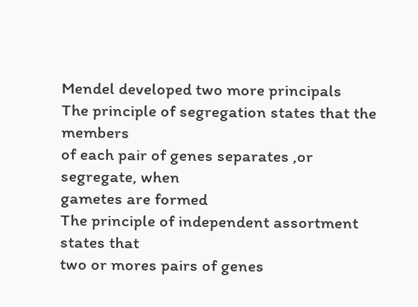Mendel developed two more principals
The principle of segregation states that the members
of each pair of genes separates ,or segregate, when
gametes are formed
The principle of independent assortment states that
two or mores pairs of genes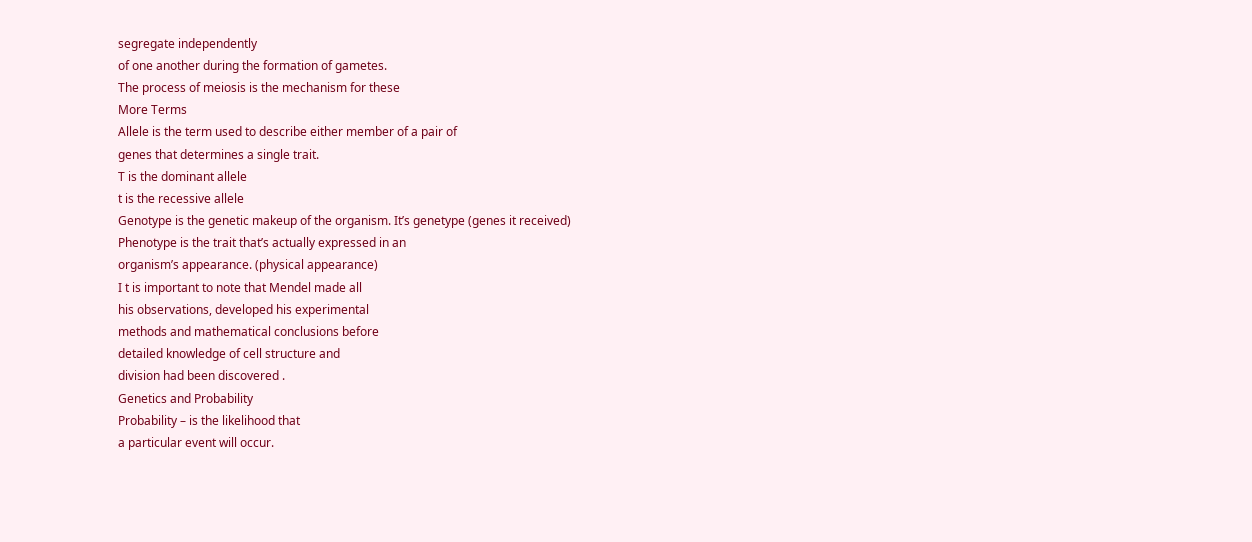segregate independently
of one another during the formation of gametes.
The process of meiosis is the mechanism for these
More Terms
Allele is the term used to describe either member of a pair of
genes that determines a single trait.
T is the dominant allele
t is the recessive allele
Genotype is the genetic makeup of the organism. It’s genetype (genes it received)
Phenotype is the trait that’s actually expressed in an
organism’s appearance. (physical appearance)
I t is important to note that Mendel made all
his observations, developed his experimental
methods and mathematical conclusions before
detailed knowledge of cell structure and
division had been discovered .
Genetics and Probability
Probability – is the likelihood that
a particular event will occur.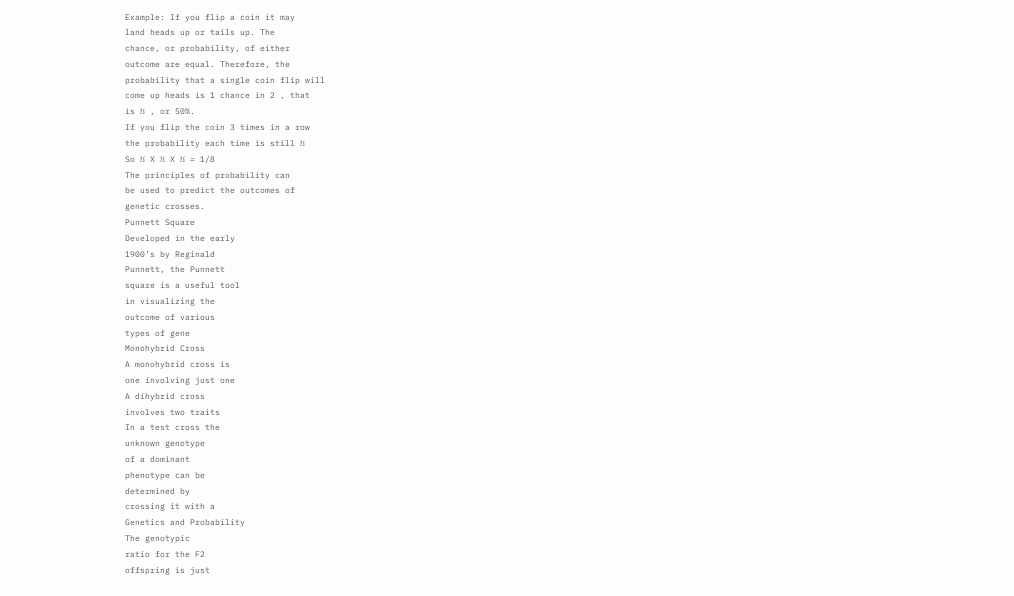Example: If you flip a coin it may
land heads up or tails up. The
chance, or probability, of either
outcome are equal. Therefore, the
probability that a single coin flip will
come up heads is 1 chance in 2 , that
is ½ , or 50%.
If you flip the coin 3 times in a row
the probability each time is still ½
So ½ X ½ X ½ = 1/8
The principles of probability can
be used to predict the outcomes of
genetic crosses.
Punnett Square
Developed in the early
1900’s by Reginald
Punnett, the Punnett
square is a useful tool
in visualizing the
outcome of various
types of gene
Monohybrid Cross
A monohybrid cross is
one involving just one
A dihybrid cross
involves two traits
In a test cross the
unknown genotype
of a dominant
phenotype can be
determined by
crossing it with a
Genetics and Probability
The genotypic
ratio for the F2
offspring is just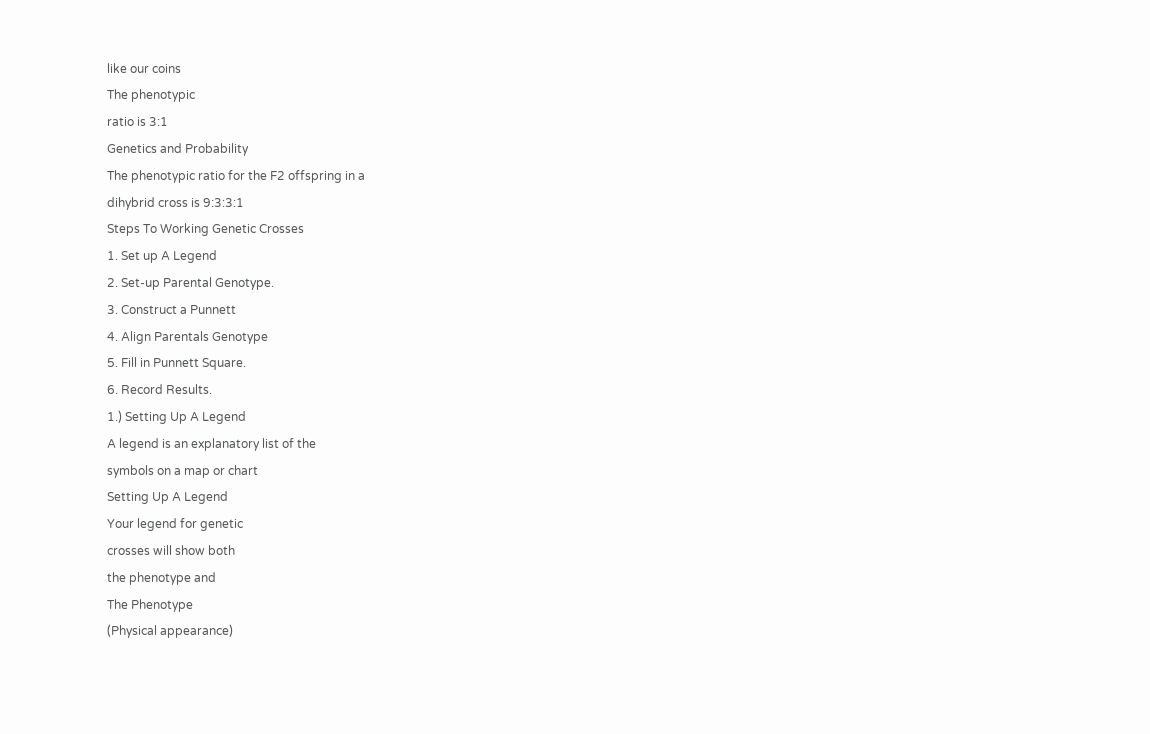like our coins
The phenotypic
ratio is 3:1
Genetics and Probability
The phenotypic ratio for the F2 offspring in a
dihybrid cross is 9:3:3:1
Steps To Working Genetic Crosses
1. Set up A Legend
2. Set-up Parental Genotype.
3. Construct a Punnett
4. Align Parentals Genotype
5. Fill in Punnett Square.
6. Record Results.
1.) Setting Up A Legend
A legend is an explanatory list of the
symbols on a map or chart
Setting Up A Legend
Your legend for genetic
crosses will show both
the phenotype and
The Phenotype
(Physical appearance)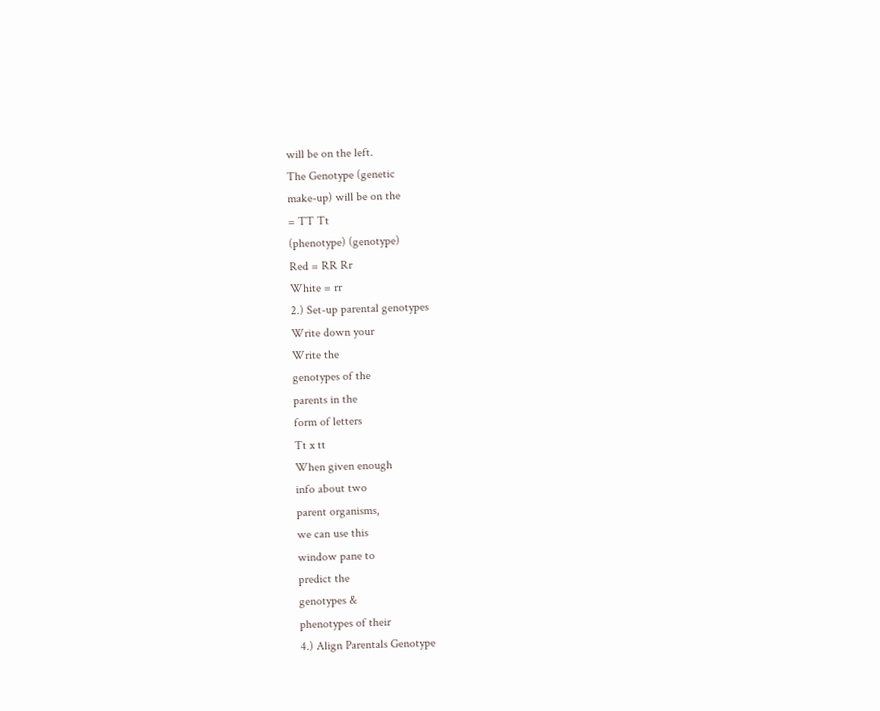will be on the left.
The Genotype (genetic
make-up) will be on the
= TT Tt
(phenotype) (genotype)
Red = RR Rr
White = rr
2.) Set-up parental genotypes
Write down your
Write the
genotypes of the
parents in the
form of letters
Tt x tt
When given enough
info about two
parent organisms,
we can use this
window pane to
predict the
genotypes &
phenotypes of their
4.) Align Parentals Genotype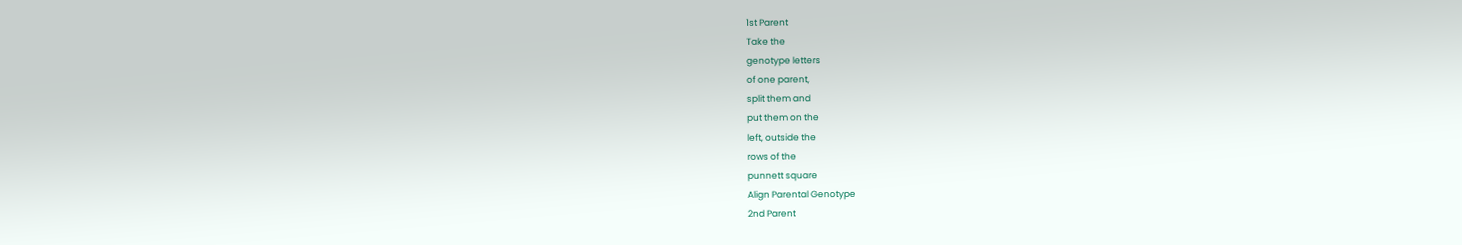1st Parent
Take the
genotype letters
of one parent,
split them and
put them on the
left, outside the
rows of the
punnett square
Align Parental Genotype
2nd Parent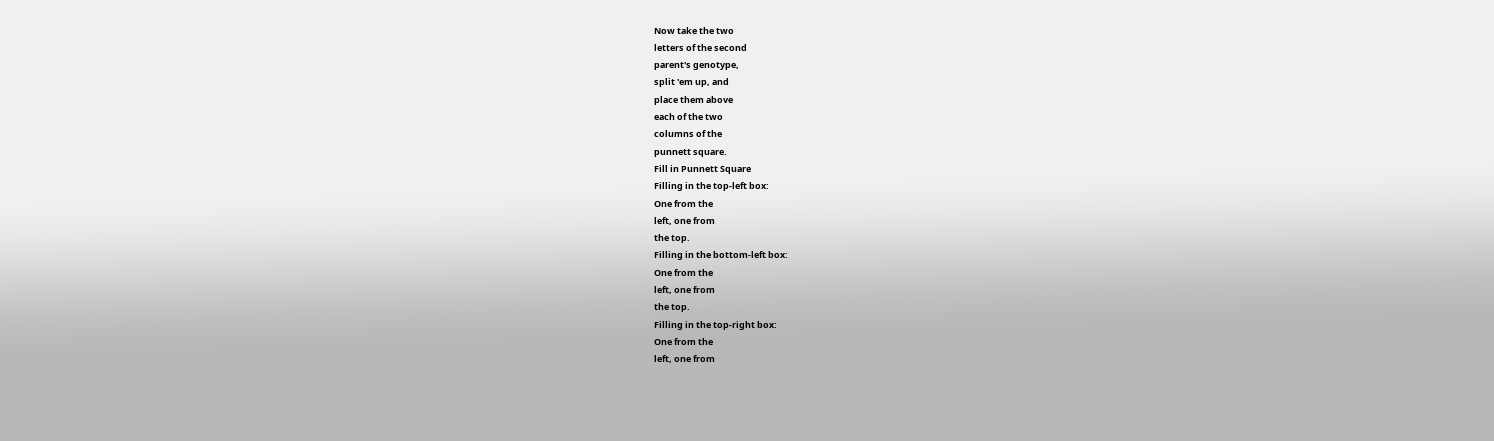Now take the two
letters of the second
parent's genotype,
split 'em up, and
place them above
each of the two
columns of the
punnett square.
Fill in Punnett Square
Filling in the top-left box:
One from the
left, one from
the top.
Filling in the bottom-left box:
One from the
left, one from
the top.
Filling in the top-right box:
One from the
left, one from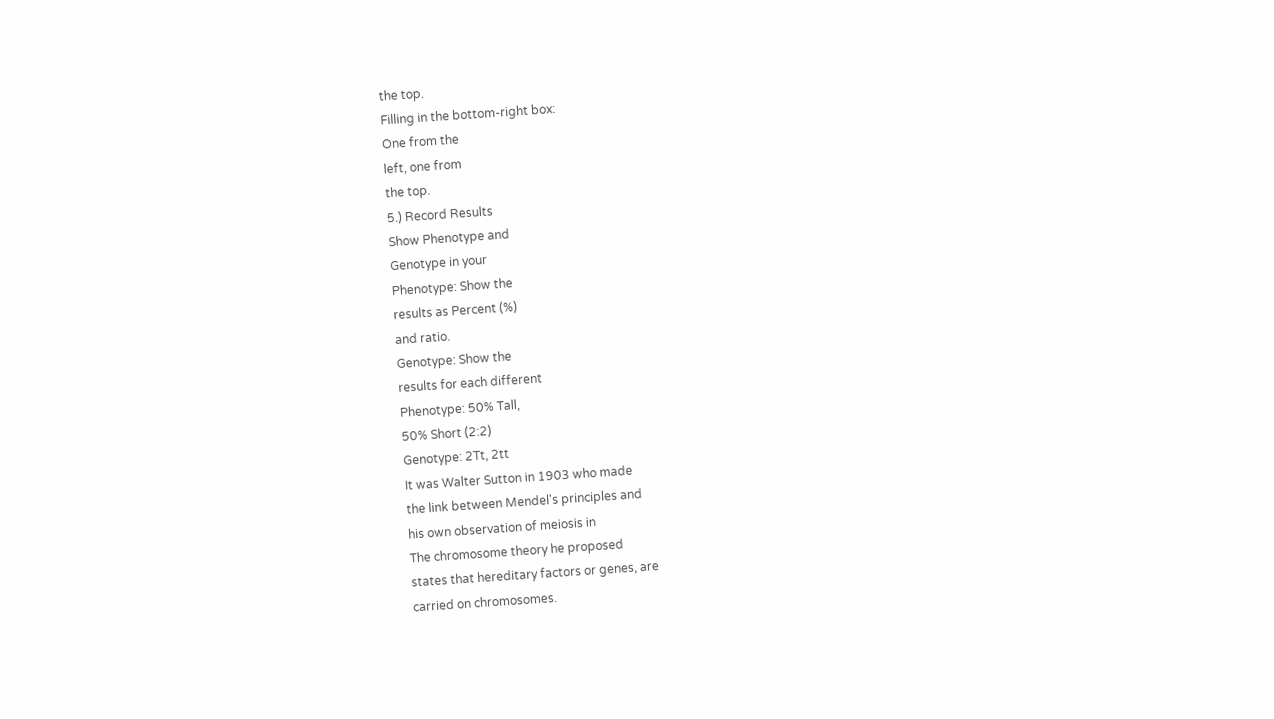the top.
Filling in the bottom-right box:
One from the
left, one from
the top.
5.) Record Results
Show Phenotype and
Genotype in your
Phenotype: Show the
results as Percent (%)
and ratio.
Genotype: Show the
results for each different
Phenotype: 50% Tall,
50% Short (2:2)
Genotype: 2Tt, 2tt
It was Walter Sutton in 1903 who made
the link between Mendel's principles and
his own observation of meiosis in
The chromosome theory he proposed
states that hereditary factors or genes, are
carried on chromosomes.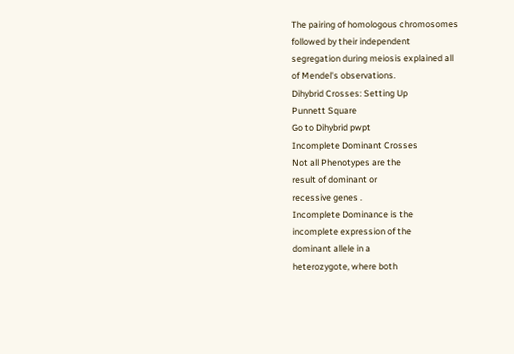The pairing of homologous chromosomes
followed by their independent
segregation during meiosis explained all
of Mendel's observations.
Dihybrid Crosses: Setting Up
Punnett Square
Go to Dihybrid pwpt
Incomplete Dominant Crosses
Not all Phenotypes are the
result of dominant or
recessive genes .
Incomplete Dominance is the
incomplete expression of the
dominant allele in a
heterozygote, where both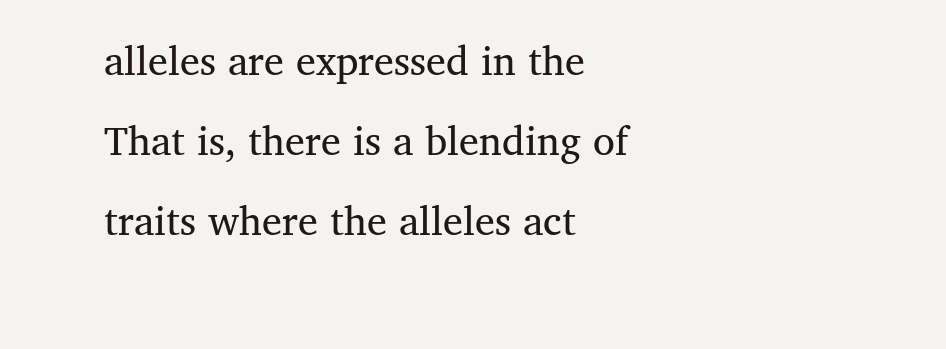alleles are expressed in the
That is, there is a blending of
traits where the alleles act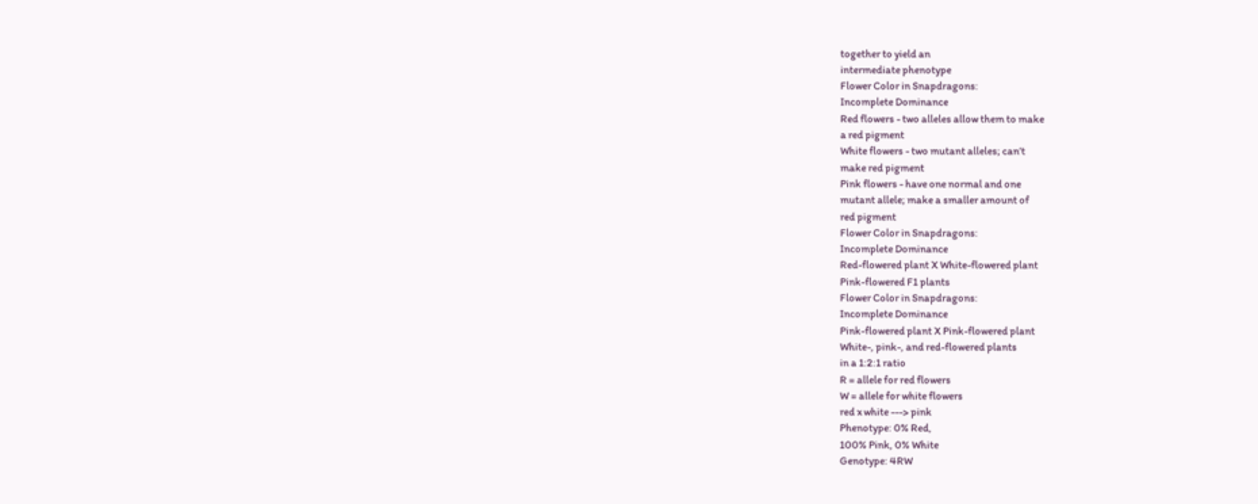together to yield an
intermediate phenotype
Flower Color in Snapdragons:
Incomplete Dominance
Red flowers - two alleles allow them to make
a red pigment
White flowers - two mutant alleles; can’t
make red pigment
Pink flowers - have one normal and one
mutant allele; make a smaller amount of
red pigment
Flower Color in Snapdragons:
Incomplete Dominance
Red-flowered plant X White-flowered plant
Pink-flowered F1 plants
Flower Color in Snapdragons:
Incomplete Dominance
Pink-flowered plant X Pink-flowered plant
White-, pink-, and red-flowered plants
in a 1:2:1 ratio
R = allele for red flowers
W = allele for white flowers
red x white ---> pink
Phenotype: 0% Red,
100% Pink, 0% White
Genotype: 4RW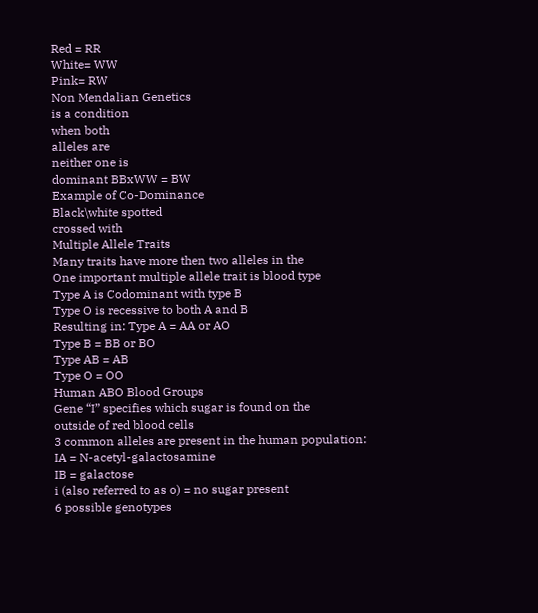Red = RR
White= WW
Pink= RW
Non Mendalian Genetics
is a condition
when both
alleles are
neither one is
dominant BBxWW = BW
Example of Co-Dominance
Black\white spotted
crossed with
Multiple Allele Traits
Many traits have more then two alleles in the
One important multiple allele trait is blood type
Type A is Codominant with type B
Type O is recessive to both A and B
Resulting in: Type A = AA or AO
Type B = BB or BO
Type AB = AB
Type O = OO
Human ABO Blood Groups
Gene “I” specifies which sugar is found on the
outside of red blood cells
3 common alleles are present in the human population:
IA = N-acetyl-galactosamine
IB = galactose
i (also referred to as o) = no sugar present
6 possible genotypes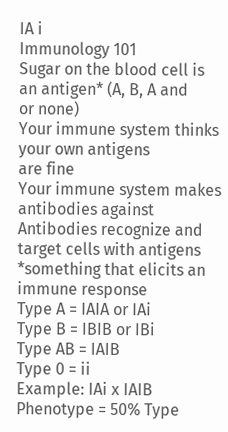IA i
Immunology 101
Sugar on the blood cell is an antigen* (A, B, A and
or none)
Your immune system thinks your own antigens
are fine
Your immune system makes antibodies against
Antibodies recognize and target cells with antigens
*something that elicits an immune response
Type A = IAIA or IAi
Type B = IBIB or IBi
Type AB = IAIB
Type 0 = ii
Example: IAi x IAIB
Phenotype = 50% Type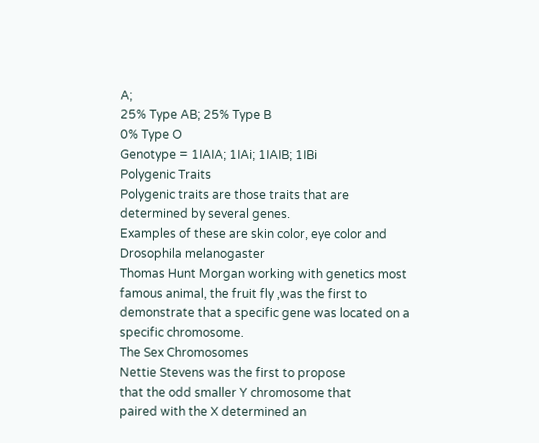A;
25% Type AB; 25% Type B
0% Type O
Genotype = 1IAIA; 1IAi; 1IAIB; 1IBi
Polygenic Traits
Polygenic traits are those traits that are
determined by several genes.
Examples of these are skin color, eye color and
Drosophila melanogaster
Thomas Hunt Morgan working with genetics most
famous animal, the fruit fly ,was the first to
demonstrate that a specific gene was located on a
specific chromosome.
The Sex Chromosomes
Nettie Stevens was the first to propose
that the odd smaller Y chromosome that
paired with the X determined an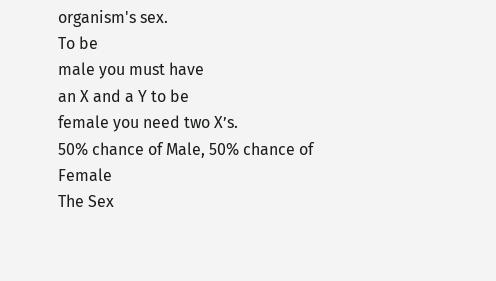organism's sex.
To be
male you must have
an X and a Y to be
female you need two X’s.
50% chance of Male, 50% chance of Female
The Sex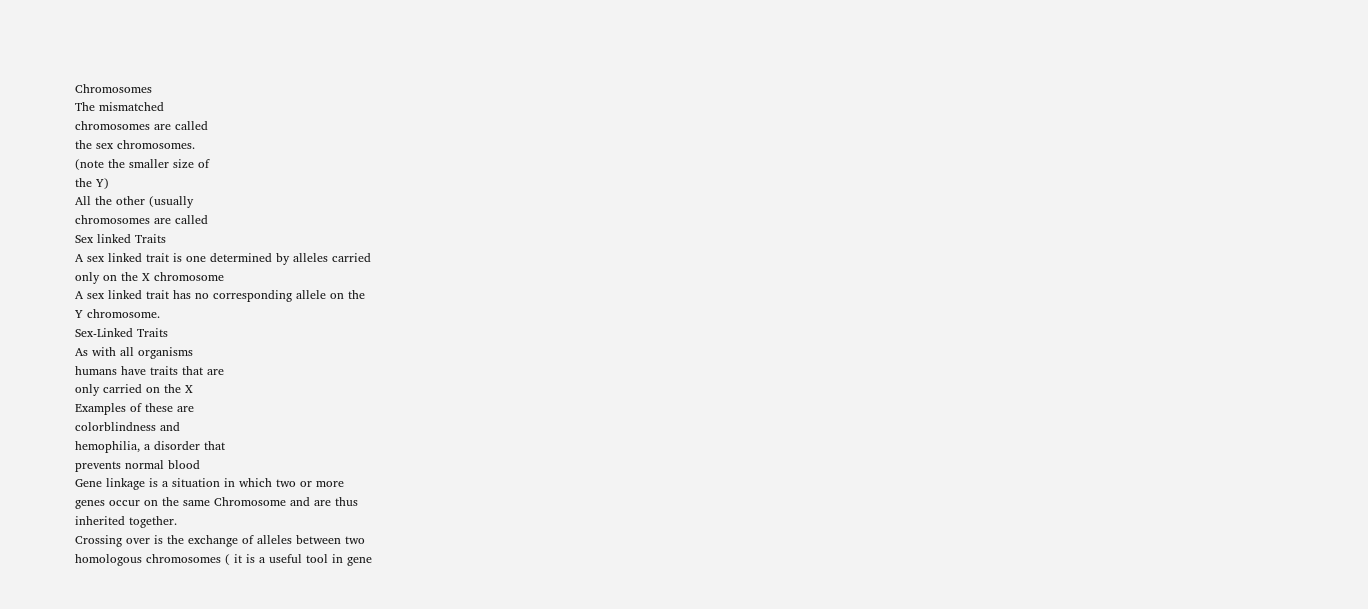Chromosomes
The mismatched
chromosomes are called
the sex chromosomes.
(note the smaller size of
the Y)
All the other (usually
chromosomes are called
Sex linked Traits
A sex linked trait is one determined by alleles carried
only on the X chromosome
A sex linked trait has no corresponding allele on the
Y chromosome.
Sex-Linked Traits
As with all organisms
humans have traits that are
only carried on the X
Examples of these are
colorblindness and
hemophilia, a disorder that
prevents normal blood
Gene linkage is a situation in which two or more
genes occur on the same Chromosome and are thus
inherited together.
Crossing over is the exchange of alleles between two
homologous chromosomes ( it is a useful tool in gene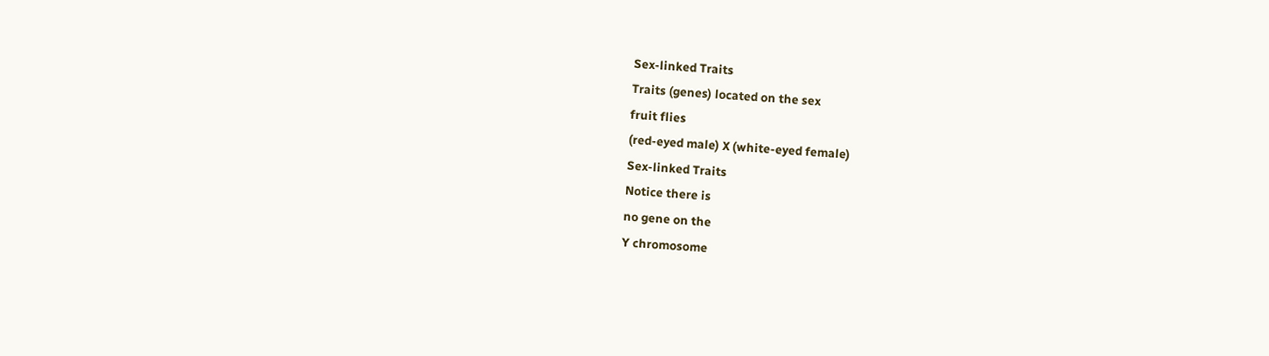Sex-linked Traits
Traits (genes) located on the sex
fruit flies
(red-eyed male) X (white-eyed female)
Sex-linked Traits
Notice there is
no gene on the
Y chromosome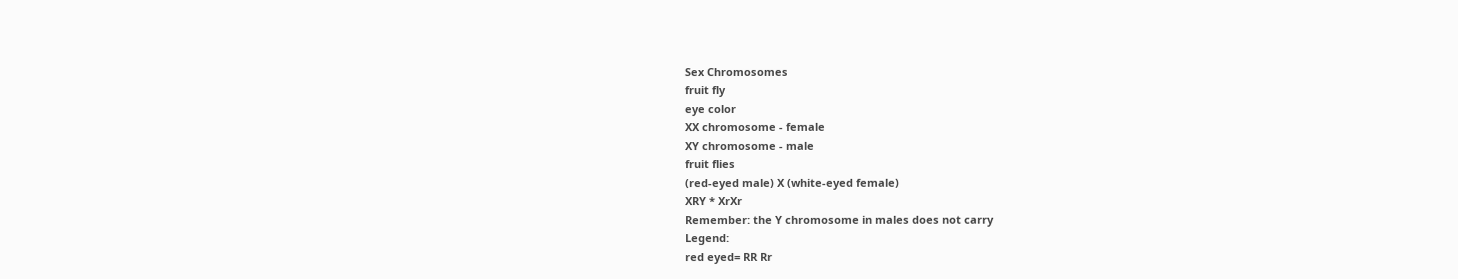Sex Chromosomes
fruit fly
eye color
XX chromosome - female
XY chromosome - male
fruit flies
(red-eyed male) X (white-eyed female)
XRY * XrXr
Remember: the Y chromosome in males does not carry
Legend:
red eyed= RR Rr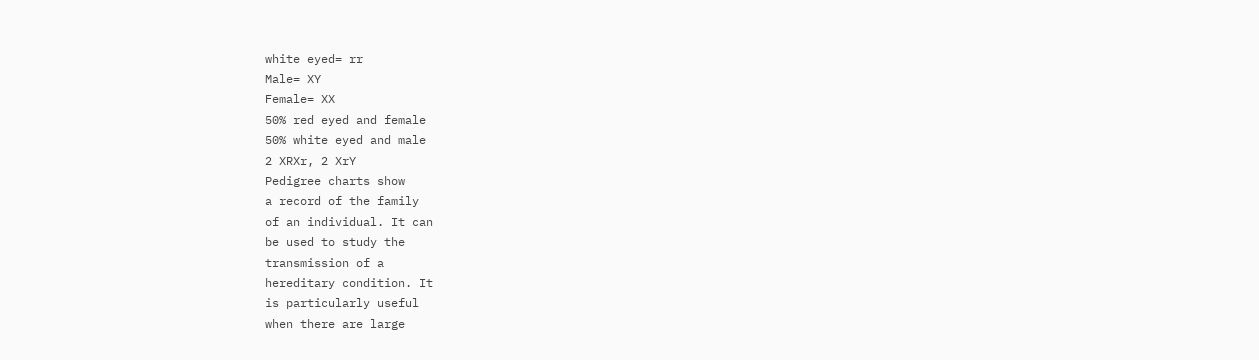white eyed= rr
Male= XY
Female= XX
50% red eyed and female
50% white eyed and male
2 XRXr, 2 XrY
Pedigree charts show
a record of the family
of an individual. It can
be used to study the
transmission of a
hereditary condition. It
is particularly useful
when there are large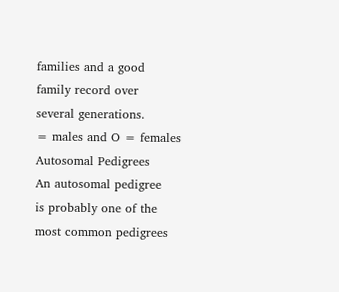families and a good
family record over
several generations.
= males and O = females
Autosomal Pedigrees
An autosomal pedigree
is probably one of the
most common pedigrees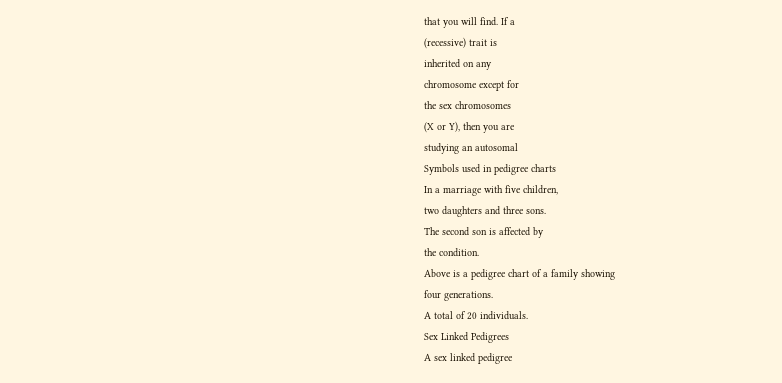that you will find. If a
(recessive) trait is
inherited on any
chromosome except for
the sex chromosomes
(X or Y), then you are
studying an autosomal
Symbols used in pedigree charts
In a marriage with five children,
two daughters and three sons.
The second son is affected by
the condition.
Above is a pedigree chart of a family showing
four generations.
A total of 20 individuals.
Sex Linked Pedigrees
A sex linked pedigree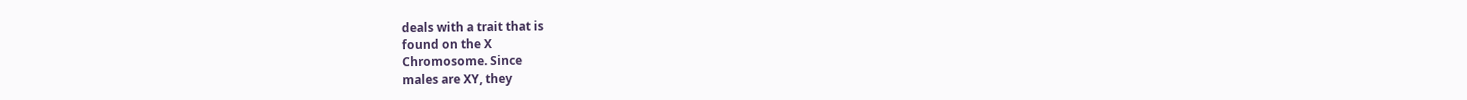deals with a trait that is
found on the X
Chromosome. Since
males are XY, they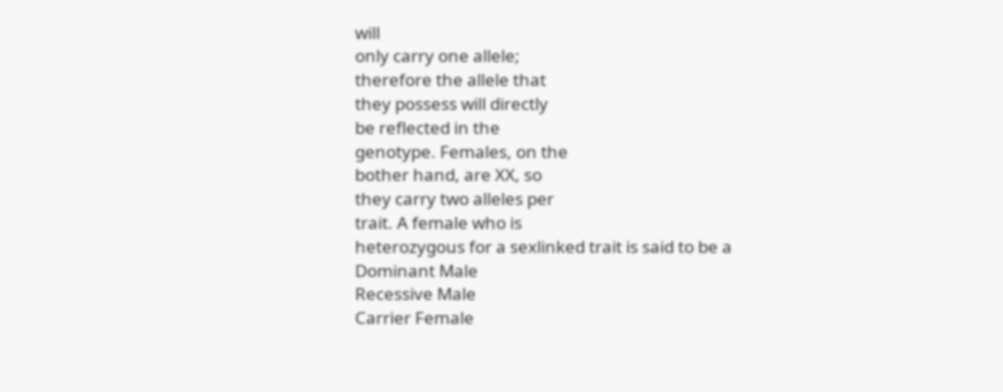will
only carry one allele;
therefore the allele that
they possess will directly
be reflected in the
genotype. Females, on the
bother hand, are XX, so
they carry two alleles per
trait. A female who is
heterozygous for a sexlinked trait is said to be a
Dominant Male
Recessive Male
Carrier Female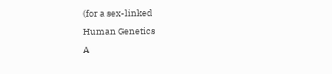(for a sex-linked
Human Genetics
A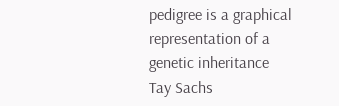pedigree is a graphical representation of a
genetic inheritance
Tay Sachs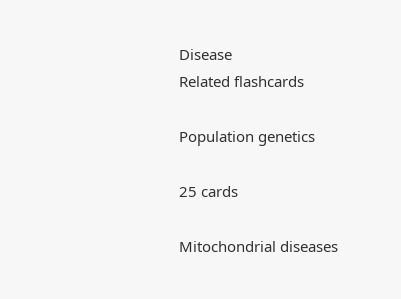Disease
Related flashcards

Population genetics

25 cards

Mitochondrial diseases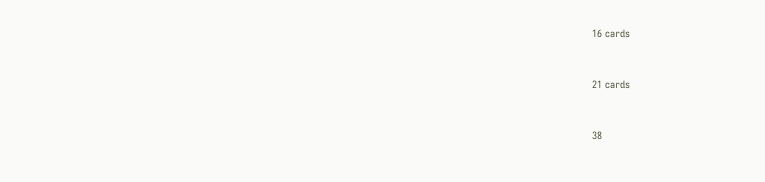16 cards


21 cards


38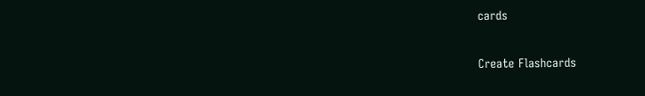cards

Create Flashcards